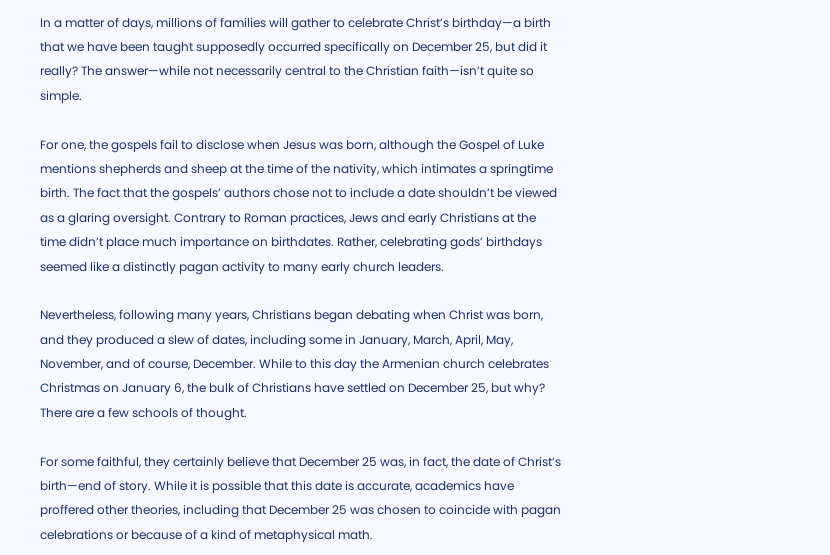In a matter of days, millions of families will gather to celebrate Christ’s birthday—a birth that we have been taught supposedly occurred specifically on December 25, but did it really? The answer—while not necessarily central to the Christian faith—isn’t quite so simple.

For one, the gospels fail to disclose when Jesus was born, although the Gospel of Luke mentions shepherds and sheep at the time of the nativity, which intimates a springtime birth. The fact that the gospels’ authors chose not to include a date shouldn’t be viewed as a glaring oversight. Contrary to Roman practices, Jews and early Christians at the time didn’t place much importance on birthdates. Rather, celebrating gods’ birthdays seemed like a distinctly pagan activity to many early church leaders.

Nevertheless, following many years, Christians began debating when Christ was born, and they produced a slew of dates, including some in January, March, April, May, November, and of course, December. While to this day the Armenian church celebrates Christmas on January 6, the bulk of Christians have settled on December 25, but why? There are a few schools of thought.

For some faithful, they certainly believe that December 25 was, in fact, the date of Christ’s birth—end of story. While it is possible that this date is accurate, academics have proffered other theories, including that December 25 was chosen to coincide with pagan celebrations or because of a kind of metaphysical math.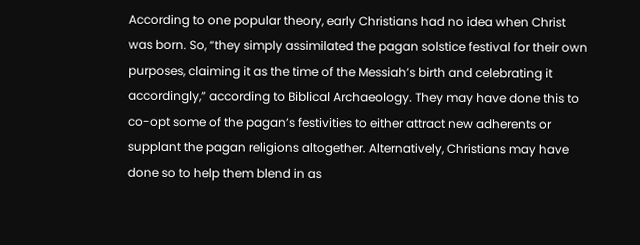According to one popular theory, early Christians had no idea when Christ was born. So, “they simply assimilated the pagan solstice festival for their own purposes, claiming it as the time of the Messiah’s birth and celebrating it accordingly,” according to Biblical Archaeology. They may have done this to co-opt some of the pagan’s festivities to either attract new adherents or supplant the pagan religions altogether. Alternatively, Christians may have done so to help them blend in as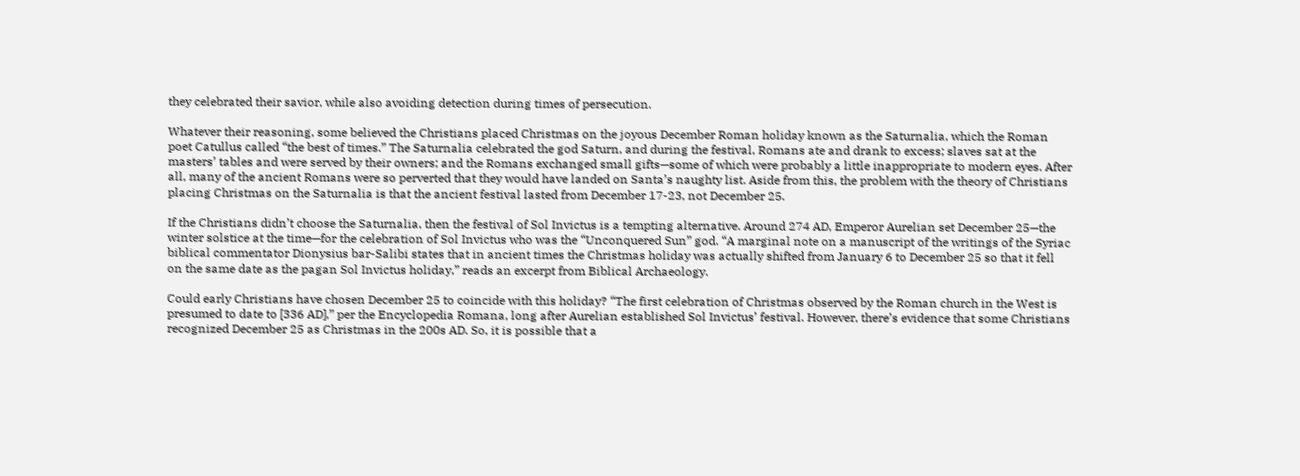they celebrated their savior, while also avoiding detection during times of persecution.

Whatever their reasoning, some believed the Christians placed Christmas on the joyous December Roman holiday known as the Saturnalia, which the Roman poet Catullus called “the best of times.” The Saturnalia celebrated the god Saturn, and during the festival, Romans ate and drank to excess; slaves sat at the masters’ tables and were served by their owners; and the Romans exchanged small gifts—some of which were probably a little inappropriate to modern eyes. After all, many of the ancient Romans were so perverted that they would have landed on Santa’s naughty list. Aside from this, the problem with the theory of Christians placing Christmas on the Saturnalia is that the ancient festival lasted from December 17-23, not December 25.

If the Christians didn’t choose the Saturnalia, then the festival of Sol Invictus is a tempting alternative. Around 274 AD, Emperor Aurelian set December 25—the winter solstice at the time—for the celebration of Sol Invictus who was the “Unconquered Sun” god. “A marginal note on a manuscript of the writings of the Syriac biblical commentator Dionysius bar-Salibi states that in ancient times the Christmas holiday was actually shifted from January 6 to December 25 so that it fell on the same date as the pagan Sol Invictus holiday,” reads an excerpt from Biblical Archaeology.

Could early Christians have chosen December 25 to coincide with this holiday? “The first celebration of Christmas observed by the Roman church in the West is presumed to date to [336 AD],” per the Encyclopedia Romana, long after Aurelian established Sol Invictus’ festival. However, there’s evidence that some Christians recognized December 25 as Christmas in the 200s AD. So, it is possible that a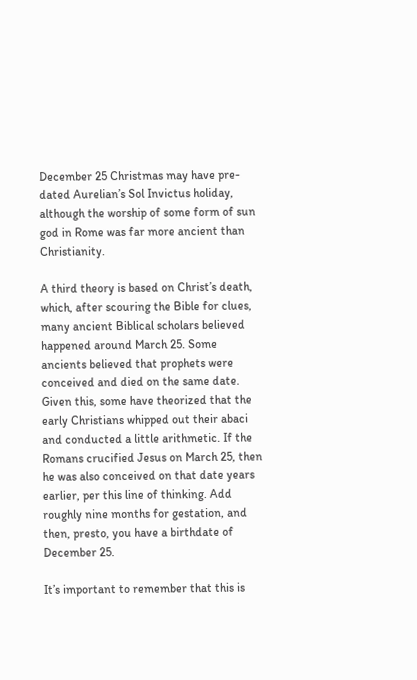December 25 Christmas may have pre-dated Aurelian’s Sol Invictus holiday, although the worship of some form of sun god in Rome was far more ancient than Christianity.

A third theory is based on Christ’s death, which, after scouring the Bible for clues, many ancient Biblical scholars believed happened around March 25. Some ancients believed that prophets were conceived and died on the same date. Given this, some have theorized that the early Christians whipped out their abaci and conducted a little arithmetic. If the Romans crucified Jesus on March 25, then he was also conceived on that date years earlier, per this line of thinking. Add roughly nine months for gestation, and then, presto, you have a birthdate of December 25.

It’s important to remember that this is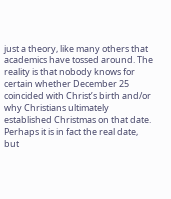just a theory, like many others that academics have tossed around. The reality is that nobody knows for certain whether December 25 coincided with Christ’s birth and/or why Christians ultimately established Christmas on that date. Perhaps it is in fact the real date, but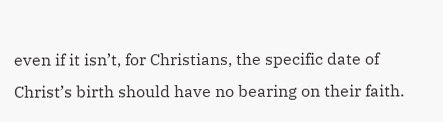even if it isn’t, for Christians, the specific date of Christ’s birth should have no bearing on their faith.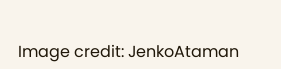Image credit: JenkoAtaman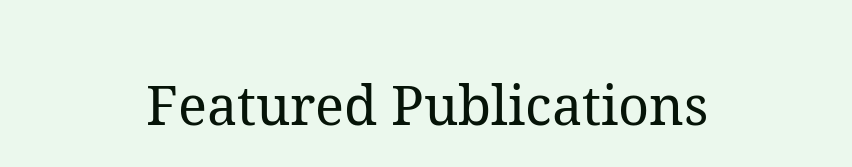Featured Publications